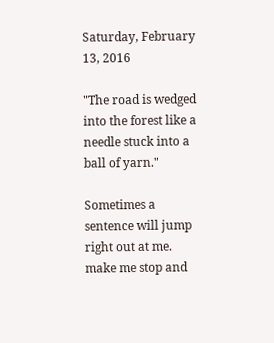Saturday, February 13, 2016

"The road is wedged into the forest like a needle stuck into a ball of yarn."

Sometimes a sentence will jump right out at me. make me stop and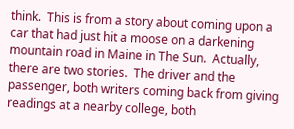think.  This is from a story about coming upon a car that had just hit a moose on a darkening mountain road in Maine in The Sun.  Actually, there are two stories.  The driver and the passenger, both writers coming back from giving readings at a nearby college, both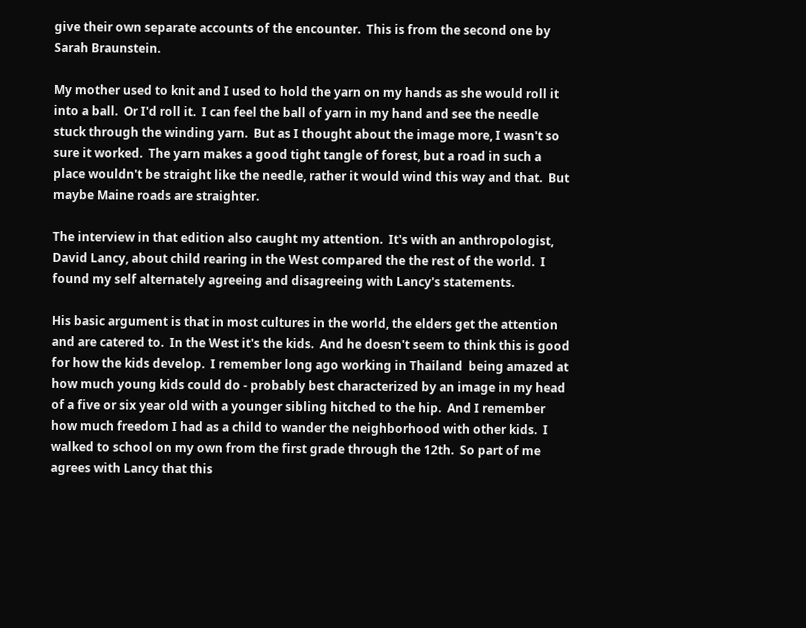give their own separate accounts of the encounter.  This is from the second one by Sarah Braunstein.

My mother used to knit and I used to hold the yarn on my hands as she would roll it into a ball.  Or I'd roll it.  I can feel the ball of yarn in my hand and see the needle stuck through the winding yarn.  But as I thought about the image more, I wasn't so sure it worked.  The yarn makes a good tight tangle of forest, but a road in such a place wouldn't be straight like the needle, rather it would wind this way and that.  But maybe Maine roads are straighter.

The interview in that edition also caught my attention.  It's with an anthropologist, David Lancy, about child rearing in the West compared the the rest of the world.  I found my self alternately agreeing and disagreeing with Lancy's statements.

His basic argument is that in most cultures in the world, the elders get the attention and are catered to.  In the West it's the kids.  And he doesn't seem to think this is good for how the kids develop.  I remember long ago working in Thailand  being amazed at how much young kids could do - probably best characterized by an image in my head of a five or six year old with a younger sibling hitched to the hip.  And I remember how much freedom I had as a child to wander the neighborhood with other kids.  I walked to school on my own from the first grade through the 12th.  So part of me agrees with Lancy that this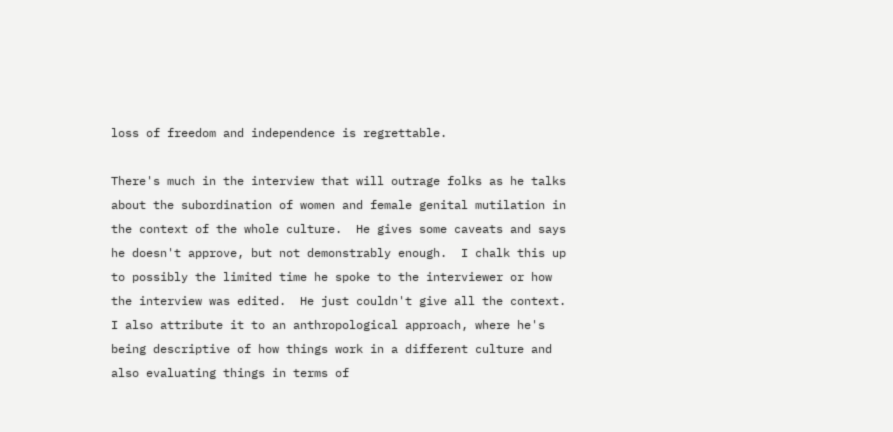loss of freedom and independence is regrettable.

There's much in the interview that will outrage folks as he talks about the subordination of women and female genital mutilation in the context of the whole culture.  He gives some caveats and says he doesn't approve, but not demonstrably enough.  I chalk this up to possibly the limited time he spoke to the interviewer or how the interview was edited.  He just couldn't give all the context.  I also attribute it to an anthropological approach, where he's being descriptive of how things work in a different culture and also evaluating things in terms of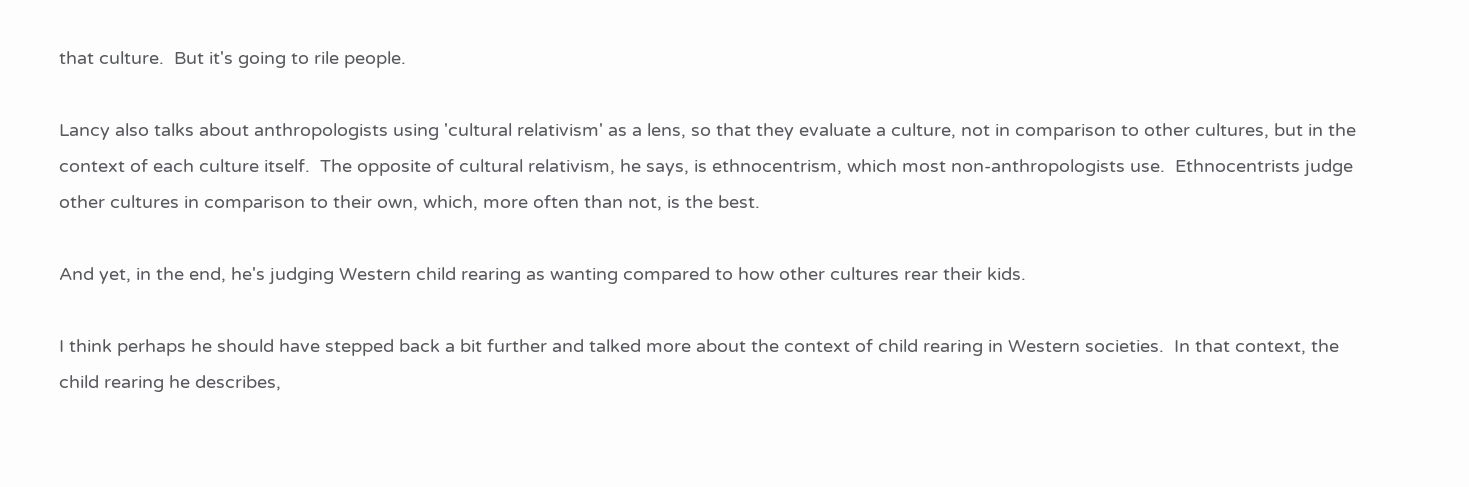that culture.  But it's going to rile people.

Lancy also talks about anthropologists using 'cultural relativism' as a lens, so that they evaluate a culture, not in comparison to other cultures, but in the context of each culture itself.  The opposite of cultural relativism, he says, is ethnocentrism, which most non-anthropologists use.  Ethnocentrists judge other cultures in comparison to their own, which, more often than not, is the best.

And yet, in the end, he's judging Western child rearing as wanting compared to how other cultures rear their kids.

I think perhaps he should have stepped back a bit further and talked more about the context of child rearing in Western societies.  In that context, the child rearing he describes,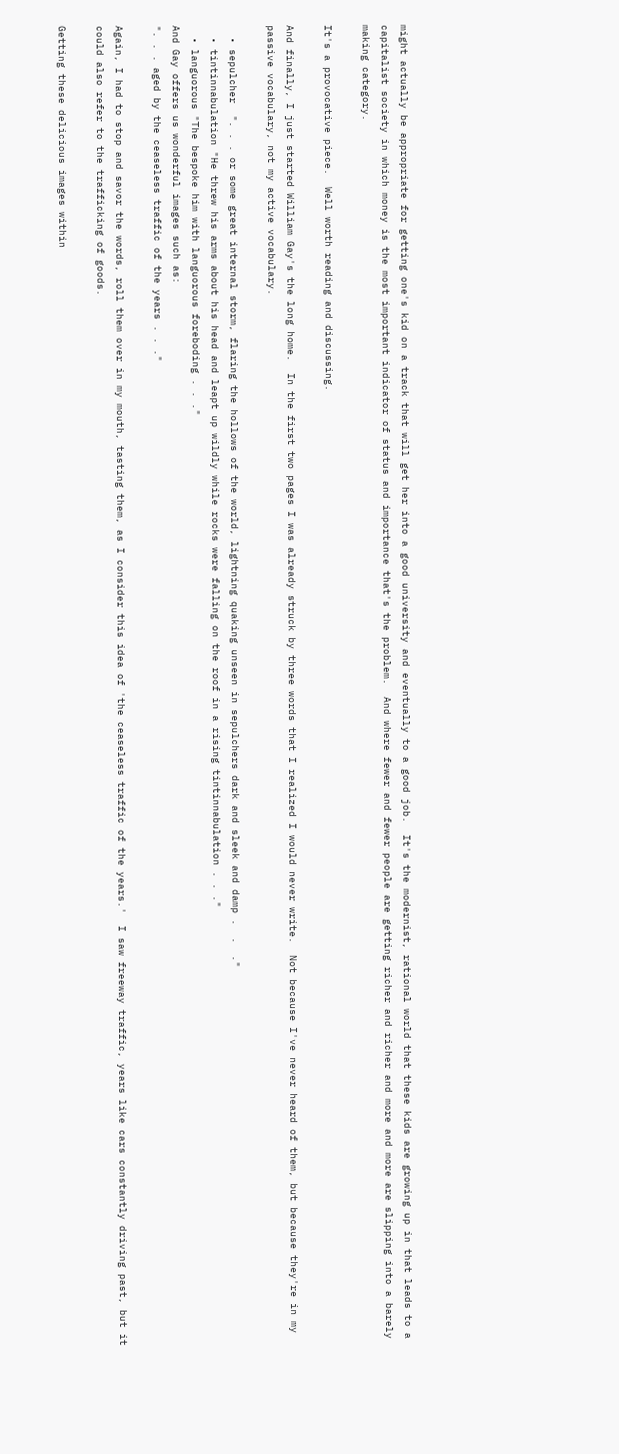might actually be appropriate for getting one's kid on a track that will get her into a good university and eventually to a good job.  It's the modernist, rational world that these kids are growing up in that leads to a capitalist society in which money is the most important indicator of status and importance that's the problem.  And where fewer and fewer people are getting richer and richer and more and more are slipping into a barely making category.

It's a provocative piece.  Well worth reading and discussing.

And finally, I just started William Gay's the long home.  In the first two pages I was already struck by three words that I realized I would never write.  Not because I've never heard of them, but because they're in my passive vocabulary, not my active vocabulary.

  • sepulcher  ". . . or some great internal storm, flaring the hollows of the world, lightning quaking unseen in sepulchers dark and sleek and damp .  .  ."
  • tintinnabulation "He threw his arms about his head and leapt up wildly while rocks were falling on the roof in a rising tintinnabulation . . ."
  • languorous "The bespoke him with languorous foreboding . . ."
And Gay offers us wonderful images such as:
". . . aged by the ceaseless traffic of the years . . ."

Again, I had to stop and savor the words, roll them over in my mouth, tasting them, as I consider this idea of 'the ceaseless traffic of the years.'  I saw freeway traffic, years like cars constantly driving past, but it could also refer to the trafficking of goods.

Getting these delicious images within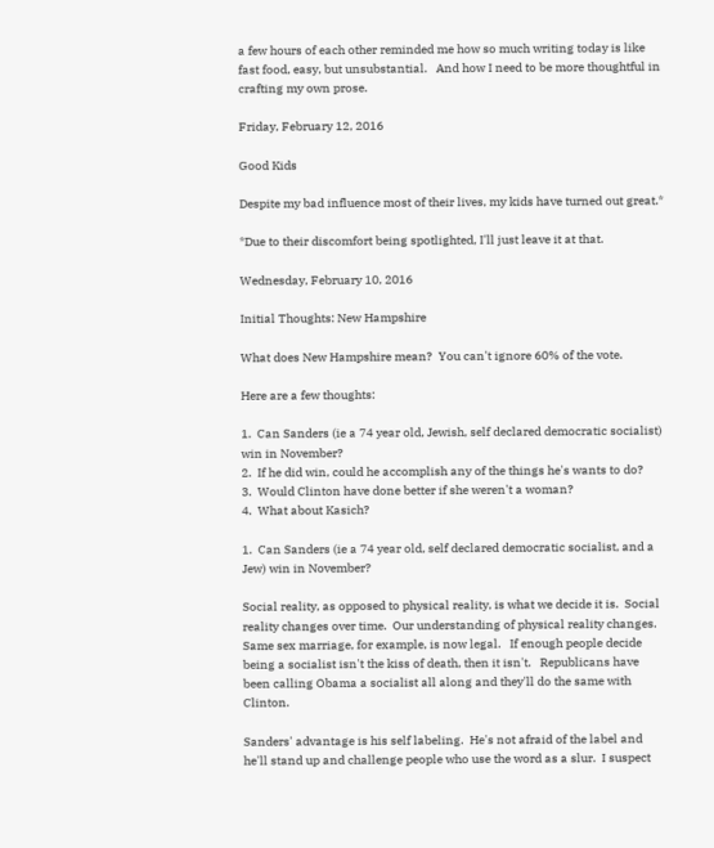a few hours of each other reminded me how so much writing today is like fast food, easy, but unsubstantial.   And how I need to be more thoughtful in crafting my own prose.

Friday, February 12, 2016

Good Kids

Despite my bad influence most of their lives, my kids have turned out great.*

*Due to their discomfort being spotlighted, I'll just leave it at that.

Wednesday, February 10, 2016

Initial Thoughts: New Hampshire

What does New Hampshire mean?  You can't ignore 60% of the vote.

Here are a few thoughts:

1.  Can Sanders (ie a 74 year old, Jewish, self declared democratic socialist) win in November?
2.  If he did win, could he accomplish any of the things he's wants to do?
3.  Would Clinton have done better if she weren't a woman?
4.  What about Kasich?

1.  Can Sanders (ie a 74 year old, self declared democratic socialist, and a Jew) win in November?

Social reality, as opposed to physical reality, is what we decide it is.  Social reality changes over time.  Our understanding of physical reality changes.  Same sex marriage, for example, is now legal.   If enough people decide being a socialist isn't the kiss of death, then it isn't.   Republicans have been calling Obama a socialist all along and they'll do the same with Clinton.

Sanders' advantage is his self labeling.  He's not afraid of the label and he'll stand up and challenge people who use the word as a slur.  I suspect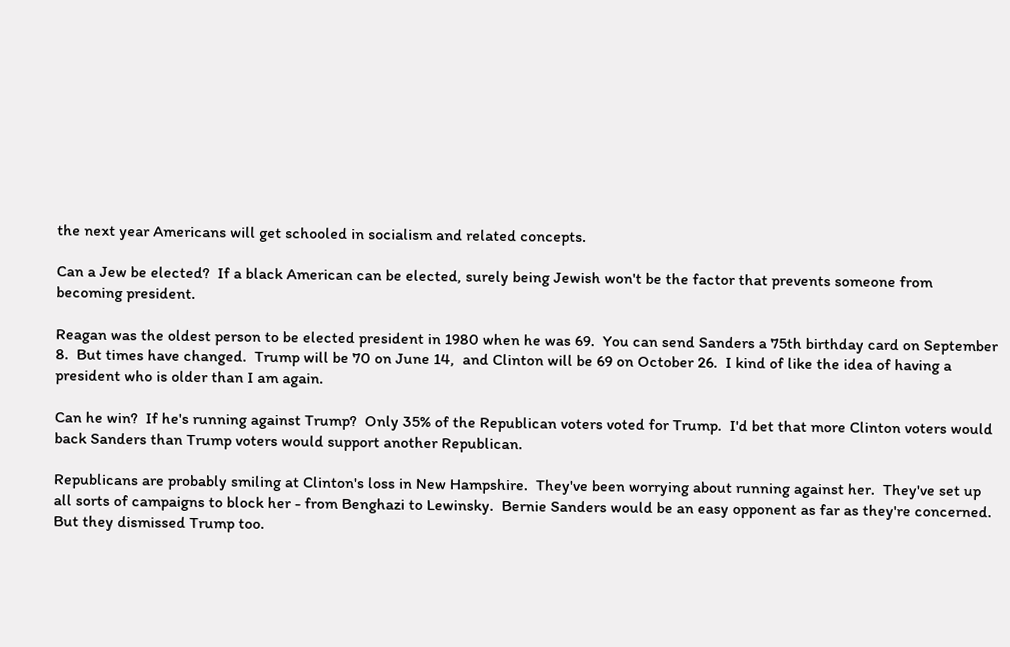the next year Americans will get schooled in socialism and related concepts.

Can a Jew be elected?  If a black American can be elected, surely being Jewish won't be the factor that prevents someone from becoming president.

Reagan was the oldest person to be elected president in 1980 when he was 69.  You can send Sanders a 75th birthday card on September 8.  But times have changed.  Trump will be 70 on June 14,  and Clinton will be 69 on October 26.  I kind of like the idea of having a president who is older than I am again.

Can he win?  If he's running against Trump?  Only 35% of the Republican voters voted for Trump.  I'd bet that more Clinton voters would back Sanders than Trump voters would support another Republican.

Republicans are probably smiling at Clinton's loss in New Hampshire.  They've been worrying about running against her.  They've set up all sorts of campaigns to block her - from Benghazi to Lewinsky.  Bernie Sanders would be an easy opponent as far as they're concerned.  But they dismissed Trump too.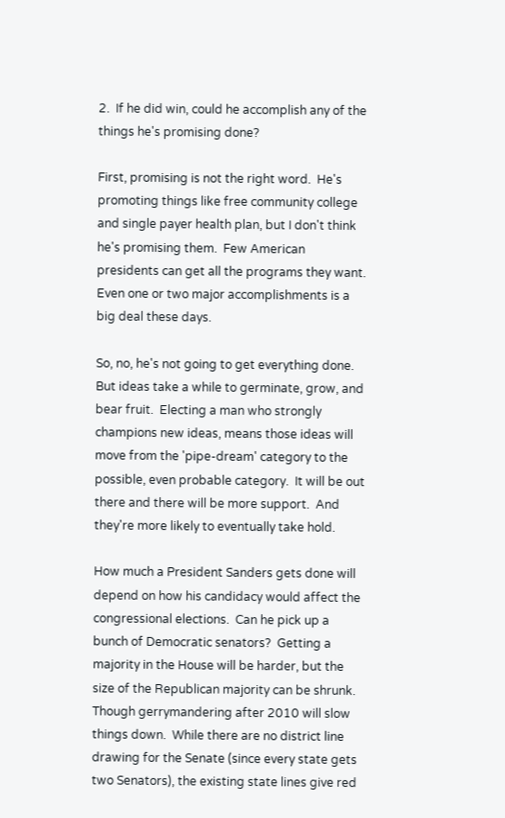2.  If he did win, could he accomplish any of the things he's promising done?

First, promising is not the right word.  He's promoting things like free community college and single payer health plan, but I don't think he's promising them.  Few American presidents can get all the programs they want.  Even one or two major accomplishments is a big deal these days.

So, no, he's not going to get everything done.  But ideas take a while to germinate, grow, and bear fruit.  Electing a man who strongly champions new ideas, means those ideas will move from the 'pipe-dream' category to the possible, even probable category.  It will be out there and there will be more support.  And they're more likely to eventually take hold.

How much a President Sanders gets done will depend on how his candidacy would affect the congressional elections.  Can he pick up a bunch of Democratic senators?  Getting a majority in the House will be harder, but the size of the Republican majority can be shrunk.  Though gerrymandering after 2010 will slow things down.  While there are no district line drawing for the Senate (since every state gets two Senators), the existing state lines give red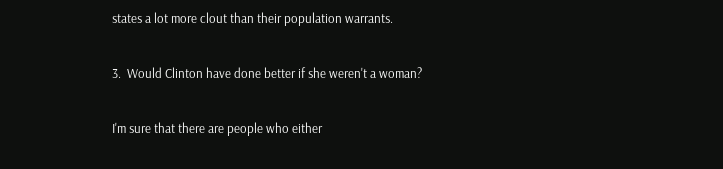states a lot more clout than their population warrants.

3.  Would Clinton have done better if she weren't a woman?

I'm sure that there are people who either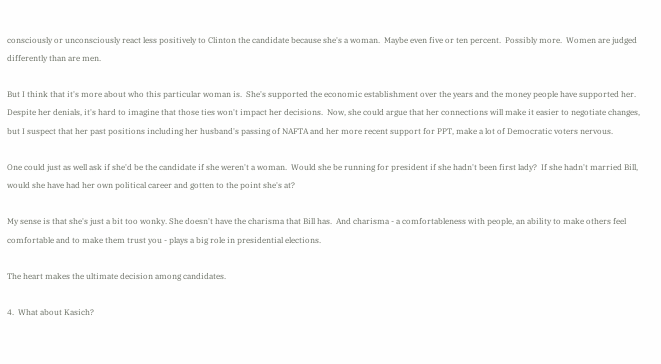consciously or unconsciously react less positively to Clinton the candidate because she's a woman.  Maybe even five or ten percent.  Possibly more.  Women are judged differently than are men.

But I think that it's more about who this particular woman is.  She's supported the economic establishment over the years and the money people have supported her.  Despite her denials, it's hard to imagine that those ties won't impact her decisions.  Now, she could argue that her connections will make it easier to negotiate changes, but I suspect that her past positions including her husband's passing of NAFTA and her more recent support for PPT, make a lot of Democratic voters nervous.

One could just as well ask if she'd be the candidate if she weren't a woman.  Would she be running for president if she hadn't been first lady?  If she hadn't married Bill, would she have had her own political career and gotten to the point she's at?

My sense is that she's just a bit too wonky. She doesn't have the charisma that Bill has.  And charisma - a comfortableness with people, an ability to make others feel comfortable and to make them trust you - plays a big role in presidential elections.

The heart makes the ultimate decision among candidates.

4.  What about Kasich?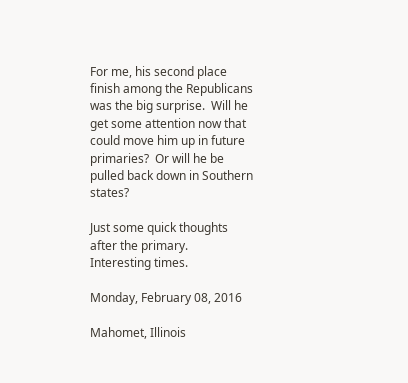For me, his second place finish among the Republicans was the big surprise.  Will he get some attention now that could move him up in future primaries?  Or will he be pulled back down in Southern states?

Just some quick thoughts after the primary.  Interesting times.

Monday, February 08, 2016

Mahomet, Illinois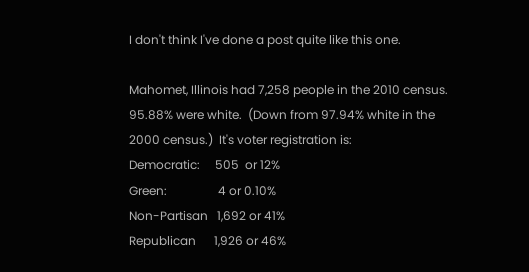I don't think I've done a post quite like this one.

Mahomet, Illinois had 7,258 people in the 2010 census.  95.88% were white.  (Down from 97.94% white in the 2000 census.)  It's voter registration is:
Democratic:     505  or 12%
Green:                 4 or 0.10%
Non-Partisan   1,692 or 41%
Republican      1,926 or 46%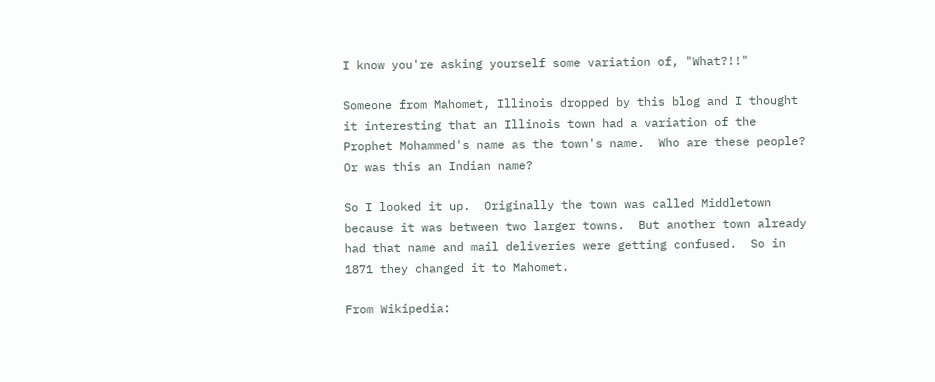I know you're asking yourself some variation of, "What?!!"

Someone from Mahomet, Illinois dropped by this blog and I thought it interesting that an Illinois town had a variation of the Prophet Mohammed's name as the town's name.  Who are these people?
Or was this an Indian name?

So I looked it up.  Originally the town was called Middletown because it was between two larger towns.  But another town already had that name and mail deliveries were getting confused.  So in 1871 they changed it to Mahomet.

From Wikipedia: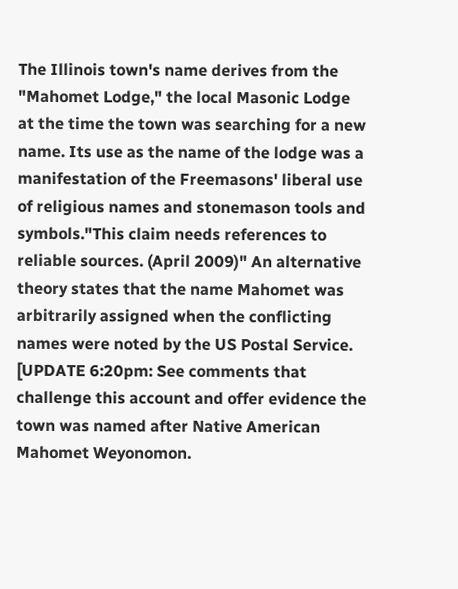The Illinois town's name derives from the "Mahomet Lodge," the local Masonic Lodge at the time the town was searching for a new name. Its use as the name of the lodge was a manifestation of the Freemasons' liberal use of religious names and stonemason tools and symbols."This claim needs references to reliable sources. (April 2009)" An alternative theory states that the name Mahomet was arbitrarily assigned when the conflicting names were noted by the US Postal Service.
[UPDATE 6:20pm: See comments that challenge this account and offer evidence the town was named after Native American Mahomet Weyonomon.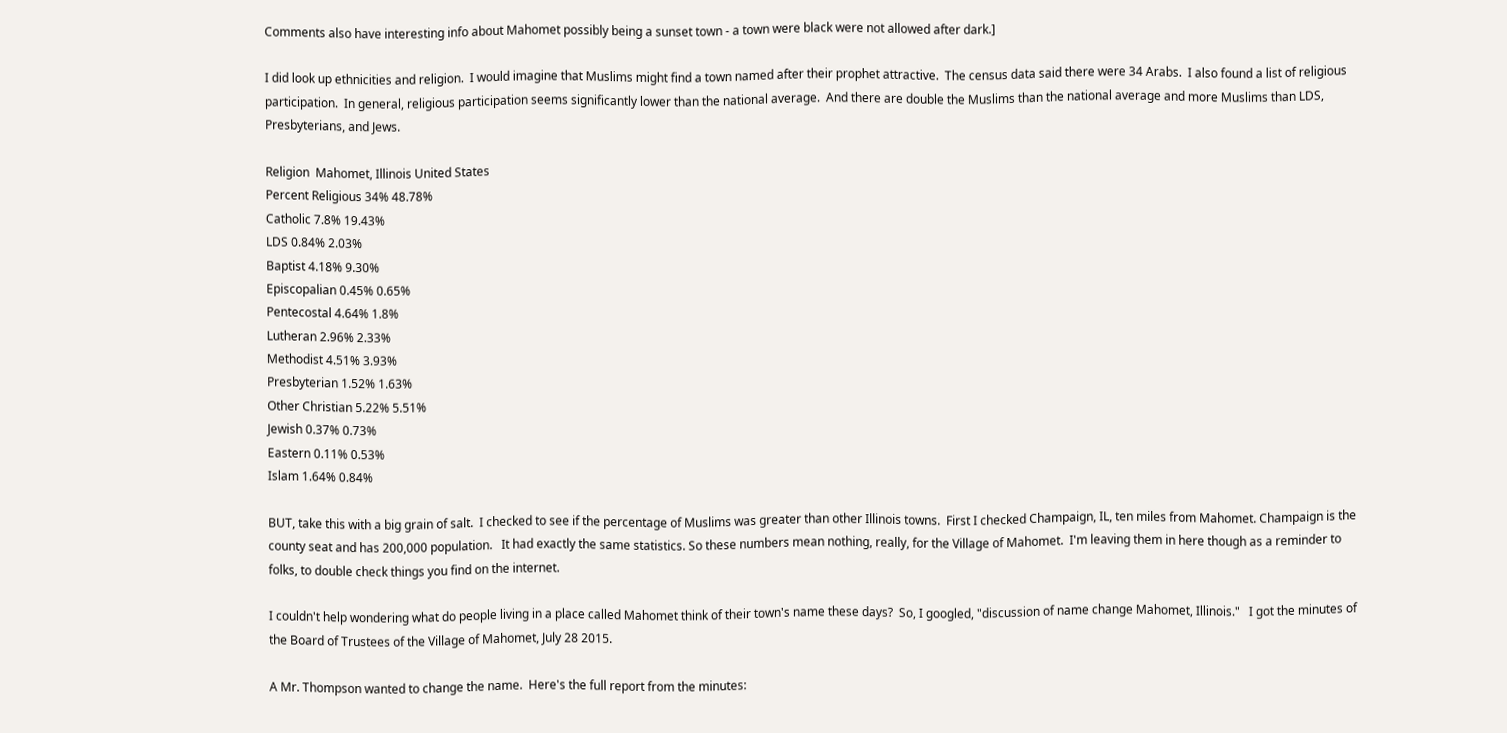Comments also have interesting info about Mahomet possibly being a sunset town - a town were black were not allowed after dark.]

I did look up ethnicities and religion.  I would imagine that Muslims might find a town named after their prophet attractive.  The census data said there were 34 Arabs.  I also found a list of religious participation.  In general, religious participation seems significantly lower than the national average.  And there are double the Muslims than the national average and more Muslims than LDS, Presbyterians, and Jews.

Religion  Mahomet, Illinois United States
Percent Religious 34% 48.78%
Catholic 7.8% 19.43%
LDS 0.84% 2.03%
Baptist 4.18% 9.30%
Episcopalian 0.45% 0.65%
Pentecostal 4.64% 1.8%
Lutheran 2.96% 2.33%
Methodist 4.51% 3.93%
Presbyterian 1.52% 1.63%
Other Christian 5.22% 5.51%
Jewish 0.37% 0.73%
Eastern 0.11% 0.53%
Islam 1.64% 0.84%

BUT, take this with a big grain of salt.  I checked to see if the percentage of Muslims was greater than other Illinois towns.  First I checked Champaign, IL, ten miles from Mahomet. Champaign is the county seat and has 200,000 population.   It had exactly the same statistics. So these numbers mean nothing, really, for the Village of Mahomet.  I'm leaving them in here though as a reminder to folks, to double check things you find on the internet.

I couldn't help wondering what do people living in a place called Mahomet think of their town's name these days?  So, I googled, "discussion of name change Mahomet, Illinois."   I got the minutes of the Board of Trustees of the Village of Mahomet, July 28 2015.

A Mr. Thompson wanted to change the name.  Here's the full report from the minutes: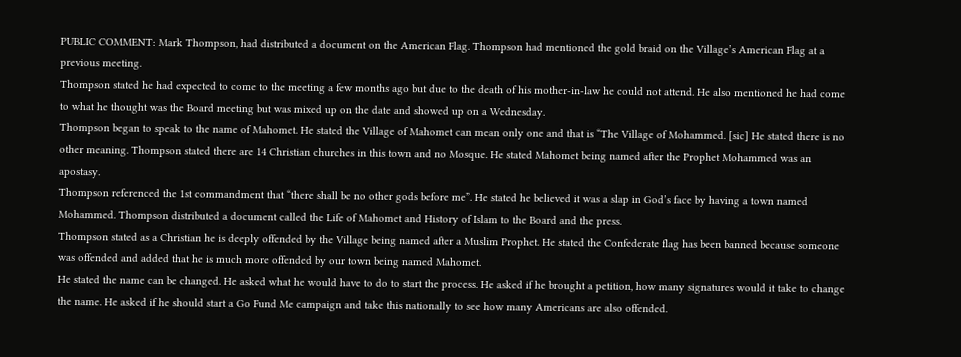PUBLIC COMMENT: Mark Thompson, had distributed a document on the American Flag. Thompson had mentioned the gold braid on the Village’s American Flag at a previous meeting.
Thompson stated he had expected to come to the meeting a few months ago but due to the death of his mother-in-law he could not attend. He also mentioned he had come to what he thought was the Board meeting but was mixed up on the date and showed up on a Wednesday.
Thompson began to speak to the name of Mahomet. He stated the Village of Mahomet can mean only one and that is “The Village of Mohammed. [sic] He stated there is no other meaning. Thompson stated there are 14 Christian churches in this town and no Mosque. He stated Mahomet being named after the Prophet Mohammed was an apostasy.
Thompson referenced the 1st commandment that “there shall be no other gods before me”. He stated he believed it was a slap in God’s face by having a town named Mohammed. Thompson distributed a document called the Life of Mahomet and History of Islam to the Board and the press.
Thompson stated as a Christian he is deeply offended by the Village being named after a Muslim Prophet. He stated the Confederate flag has been banned because someone was offended and added that he is much more offended by our town being named Mahomet.
He stated the name can be changed. He asked what he would have to do to start the process. He asked if he brought a petition, how many signatures would it take to change the name. He asked if he should start a Go Fund Me campaign and take this nationally to see how many Americans are also offended.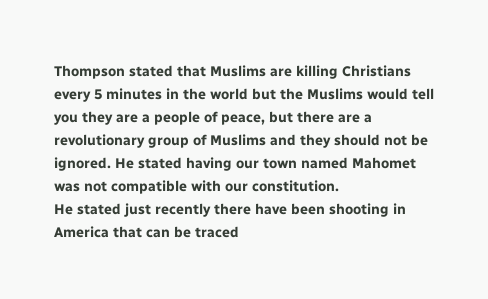Thompson stated that Muslims are killing Christians every 5 minutes in the world but the Muslims would tell you they are a people of peace, but there are a revolutionary group of Muslims and they should not be ignored. He stated having our town named Mahomet was not compatible with our constitution.
He stated just recently there have been shooting in America that can be traced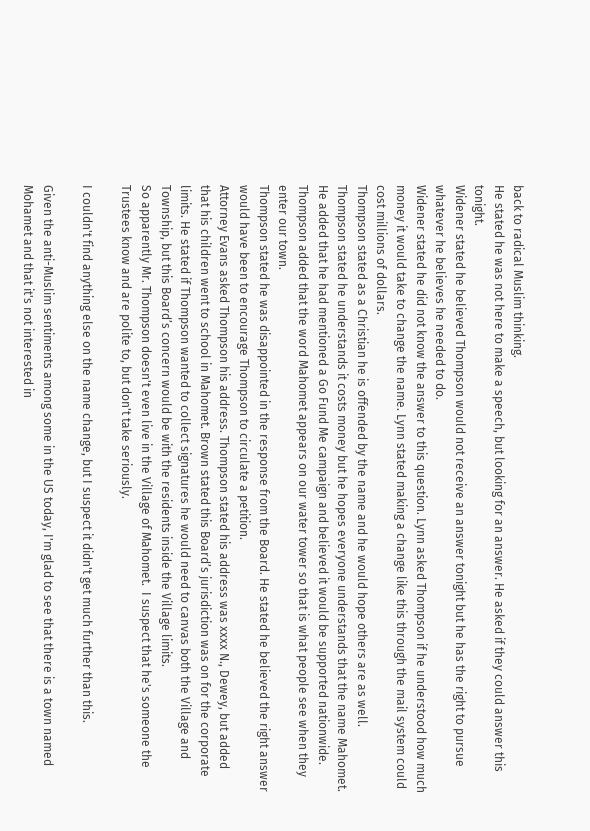back to radical Muslim thinking.
He stated he was not here to make a speech, but looking for an answer. He asked if they could answer this tonight.
Widener stated he believed Thompson would not receive an answer tonight but he has the right to pursue whatever he believes he needed to do.
Widener stated he did not know the answer to this question. Lynn asked Thompson if he understood how much money it would take to change the name. Lynn stated making a change like this through the mail system could cost millions of dollars.
Thompson stated as a Christian he is offended by the name and he would hope others are as well.
Thompson stated he understands it costs money but he hopes everyone understands that the name Mahomet. He added that he had mentioned a Go Fund Me campaign and believed it would be supported nationwide.
Thompson added that the word Mahomet appears on our water tower so that is what people see when they enter our town.
Thompson stated he was disappointed in the response from the Board. He stated he believed the right answer would have been to encourage Thompson to circulate a petition.
Attorney Evans asked Thompson his address. Thompson stated his address was xxxx N., Dewey, but added that his children went to school in Mahomet. Brown stated this Board’s jurisdiction was on for the corporate limits. He stated if Thompson wanted to collect signatures he would need to canvas both the Village and Township, but this Board’s concern would be with the residents inside the Village limits.
So apparently Mr. Thompson doesn't even live in the Village of Mahomet.  I suspect that he's someone the Trustees know and are polite to, but don't take seriously.

I couldn't find anything else on the name change, but I suspect it didn't get much further than this.

Given the anti-Muslim sentiments among some in the US today, I'm glad to see that there is a town named Mohamet and that it's not interested in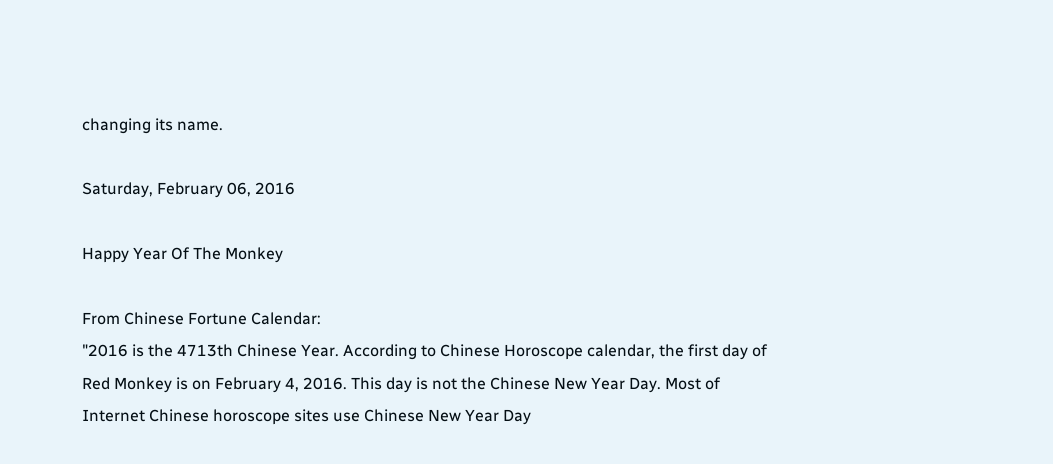changing its name.

Saturday, February 06, 2016

Happy Year Of The Monkey

From Chinese Fortune Calendar:
"2016 is the 4713th Chinese Year. According to Chinese Horoscope calendar, the first day of Red Monkey is on February 4, 2016. This day is not the Chinese New Year Day. Most of Internet Chinese horoscope sites use Chinese New Year Day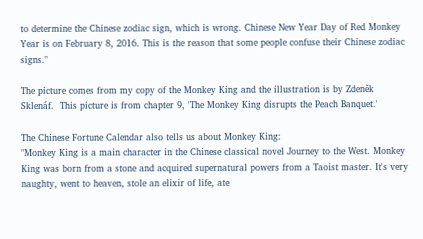to determine the Chinese zodiac sign, which is wrong. Chinese New Year Day of Red Monkey Year is on February 8, 2016. This is the reason that some people confuse their Chinese zodiac signs."

The picture comes from my copy of the Monkey King and the illustration is by Zdeněk Sklenáf.  This picture is from chapter 9, 'The Monkey King disrupts the Peach Banquet.'

The Chinese Fortune Calendar also tells us about Monkey King:
"Monkey King is a main character in the Chinese classical novel Journey to the West. Monkey King was born from a stone and acquired supernatural powers from a Taoist master. It's very naughty, went to heaven, stole an elixir of life, ate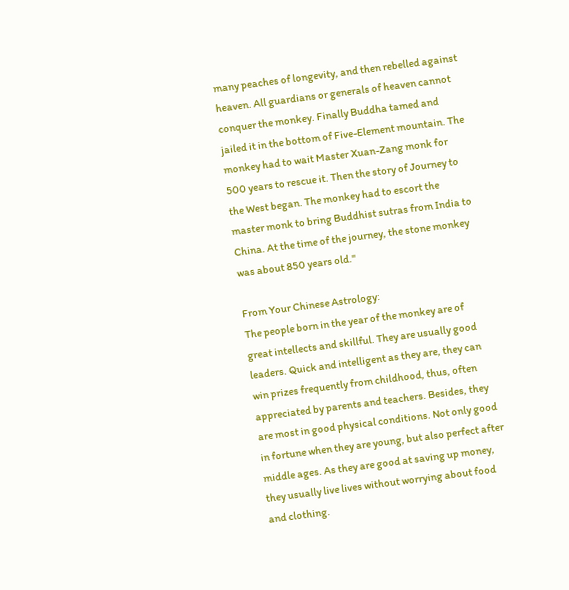many peaches of longevity, and then rebelled against heaven. All guardians or generals of heaven cannot conquer the monkey. Finally Buddha tamed and jailed it in the bottom of Five-Element mountain. The monkey had to wait Master Xuan-Zang monk for 500 years to rescue it. Then the story of Journey to the West began. The monkey had to escort the master monk to bring Buddhist sutras from India to China. At the time of the journey, the stone monkey was about 850 years old."

From Your Chinese Astrology:
The people born in the year of the monkey are of great intellects and skillful. They are usually good leaders. Quick and intelligent as they are, they can win prizes frequently from childhood, thus, often appreciated by parents and teachers. Besides, they are most in good physical conditions. Not only good in fortune when they are young, but also perfect after middle ages. As they are good at saving up money, they usually live lives without worrying about food and clothing.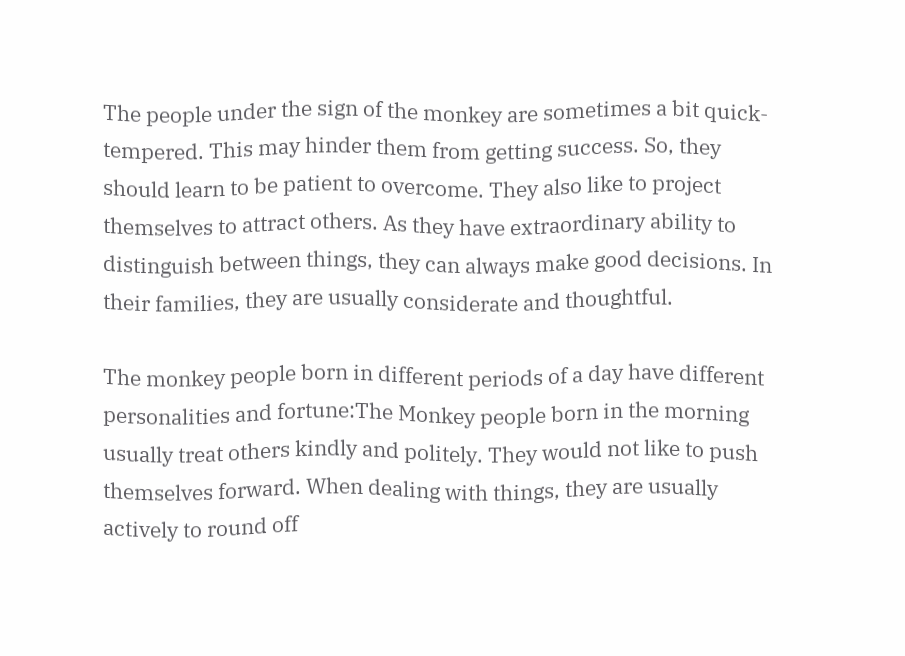The people under the sign of the monkey are sometimes a bit quick-tempered. This may hinder them from getting success. So, they should learn to be patient to overcome. They also like to project themselves to attract others. As they have extraordinary ability to distinguish between things, they can always make good decisions. In their families, they are usually considerate and thoughtful.

The monkey people born in different periods of a day have different personalities and fortune:The Monkey people born in the morning usually treat others kindly and politely. They would not like to push themselves forward. When dealing with things, they are usually actively to round off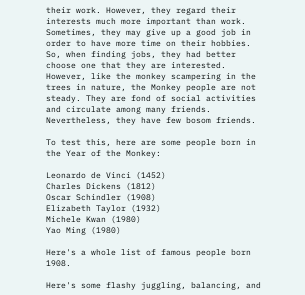their work. However, they regard their interests much more important than work. Sometimes, they may give up a good job in order to have more time on their hobbies. So, when finding jobs, they had better choose one that they are interested. However, like the monkey scampering in the trees in nature, the Monkey people are not steady. They are fond of social activities and circulate among many friends. Nevertheless, they have few bosom friends.

To test this, here are some people born in the Year of the Monkey:

Leonardo de Vinci (1452)
Charles Dickens (1812)
Oscar Schindler (1908)
Elizabeth Taylor (1932)
Michele Kwan (1980)
Yao Ming (1980)

Here's a whole list of famous people born 1908.

Here's some flashy juggling, balancing, and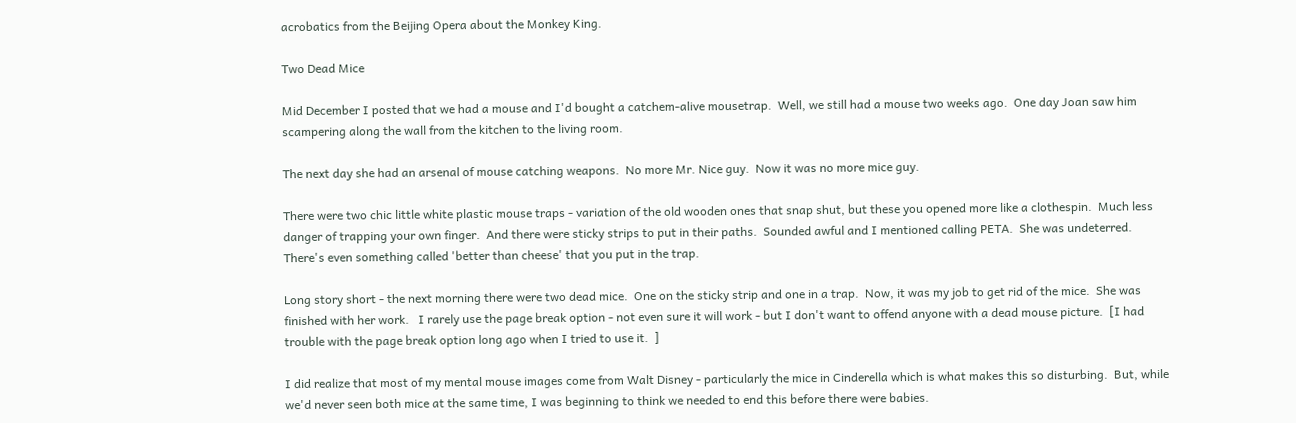acrobatics from the Beijing Opera about the Monkey King.

Two Dead Mice

Mid December I posted that we had a mouse and I'd bought a catchem-alive mousetrap.  Well, we still had a mouse two weeks ago.  One day Joan saw him scampering along the wall from the kitchen to the living room.

The next day she had an arsenal of mouse catching weapons.  No more Mr. Nice guy.  Now it was no more mice guy.

There were two chic little white plastic mouse traps - variation of the old wooden ones that snap shut, but these you opened more like a clothespin.  Much less danger of trapping your own finger.  And there were sticky strips to put in their paths.  Sounded awful and I mentioned calling PETA.  She was undeterred.  There's even something called 'better than cheese' that you put in the trap.

Long story short - the next morning there were two dead mice.  One on the sticky strip and one in a trap.  Now, it was my job to get rid of the mice.  She was finished with her work.   I rarely use the page break option - not even sure it will work - but I don't want to offend anyone with a dead mouse picture.  [I had trouble with the page break option long ago when I tried to use it.  ]

I did realize that most of my mental mouse images come from Walt Disney - particularly the mice in Cinderella which is what makes this so disturbing.  But, while we'd never seen both mice at the same time, I was beginning to think we needed to end this before there were babies.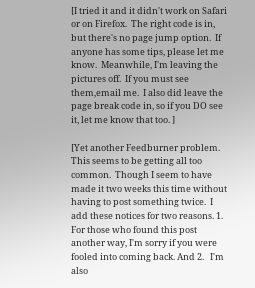[I tried it and it didn't work on Safari or on Firefox.  The right code is in, but there's no page jump option.  If anyone has some tips, please let me know.  Meanwhile, I'm leaving the pictures off.  If you must see them,email me.  I also did leave the page break code in, so if you DO see it, let me know that too. ]

[Yet another Feedburner problem.  This seems to be getting all too common.  Though I seem to have made it two weeks this time without having to post something twice.  I add these notices for two reasons. 1.  For those who found this post another way, I'm sorry if you were fooled into coming back. And 2.   I'm also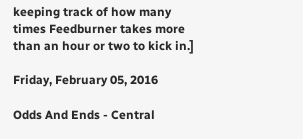keeping track of how many times Feedburner takes more than an hour or two to kick in.]

Friday, February 05, 2016

Odds And Ends - Central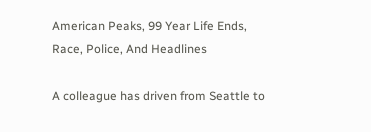American Peaks, 99 Year Life Ends, Race, Police, And Headlines

A colleague has driven from Seattle to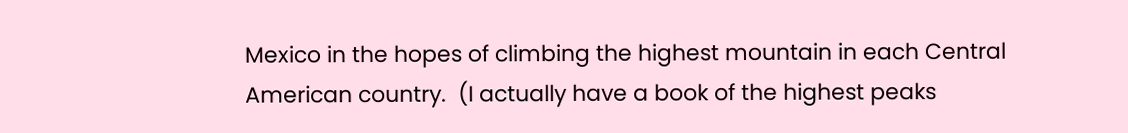Mexico in the hopes of climbing the highest mountain in each Central American country.  (I actually have a book of the highest peaks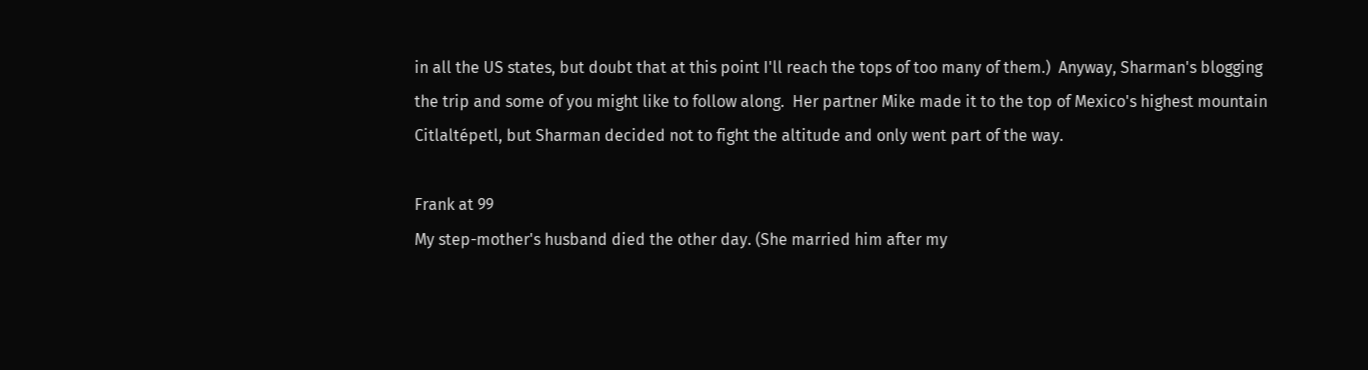in all the US states, but doubt that at this point I'll reach the tops of too many of them.)  Anyway, Sharman's blogging the trip and some of you might like to follow along.  Her partner Mike made it to the top of Mexico's highest mountain Citlaltépetl, but Sharman decided not to fight the altitude and only went part of the way.

Frank at 99
My step-mother's husband died the other day. (She married him after my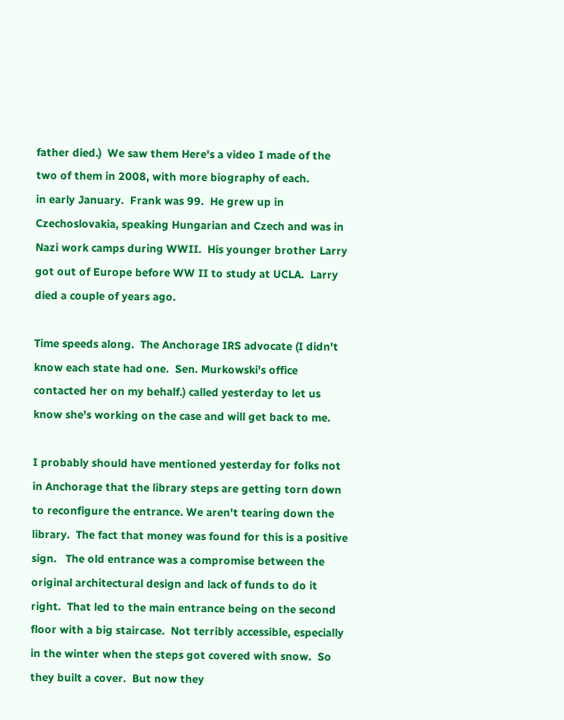father died.)  We saw them Here's a video I made of the two of them in 2008, with more biography of each.
in early January.  Frank was 99.  He grew up in Czechoslovakia, speaking Hungarian and Czech and was in Nazi work camps during WWII.  His younger brother Larry got out of Europe before WW II to study at UCLA.  Larry died a couple of years ago.

Time speeds along.  The Anchorage IRS advocate (I didn't know each state had one.  Sen. Murkowski's office contacted her on my behalf.) called yesterday to let us know she's working on the case and will get back to me.

I probably should have mentioned yesterday for folks not in Anchorage that the library steps are getting torn down to reconfigure the entrance. We aren't tearing down the library.  The fact that money was found for this is a positive sign.   The old entrance was a compromise between the original architectural design and lack of funds to do it right.  That led to the main entrance being on the second floor with a big staircase.  Not terribly accessible, especially in the winter when the steps got covered with snow.  So they built a cover.  But now they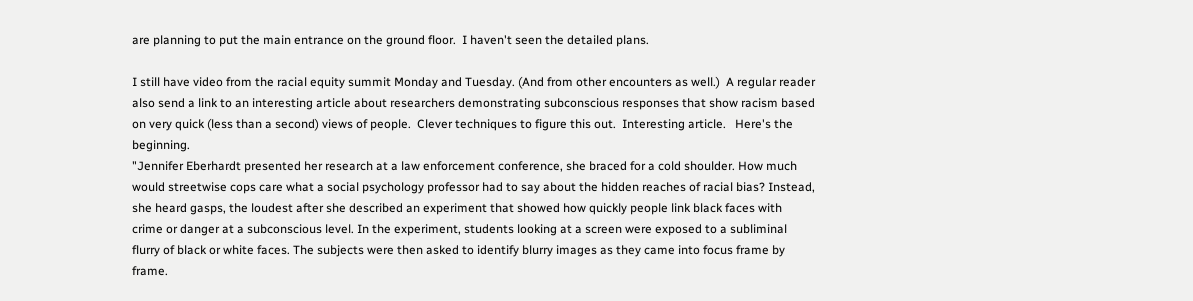are planning to put the main entrance on the ground floor.  I haven't seen the detailed plans.

I still have video from the racial equity summit Monday and Tuesday. (And from other encounters as well.)  A regular reader also send a link to an interesting article about researchers demonstrating subconscious responses that show racism based on very quick (less than a second) views of people.  Clever techniques to figure this out.  Interesting article.   Here's the beginning.
"Jennifer Eberhardt presented her research at a law enforcement conference, she braced for a cold shoulder. How much would streetwise cops care what a social psychology professor had to say about the hidden reaches of racial bias? Instead, she heard gasps, the loudest after she described an experiment that showed how quickly people link black faces with crime or danger at a subconscious level. In the experiment, students looking at a screen were exposed to a subliminal flurry of black or white faces. The subjects were then asked to identify blurry images as they came into focus frame by frame.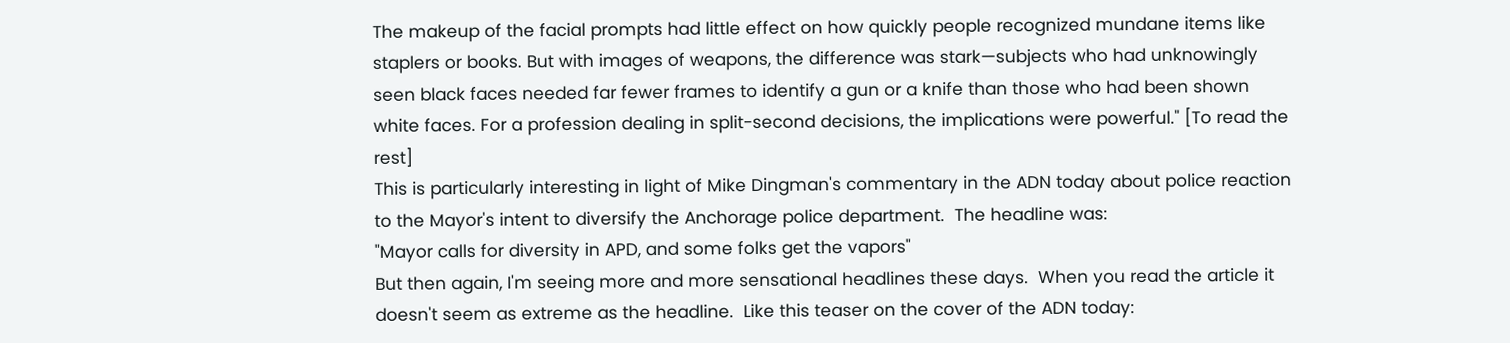The makeup of the facial prompts had little effect on how quickly people recognized mundane items like staplers or books. But with images of weapons, the difference was stark—subjects who had unknowingly seen black faces needed far fewer frames to identify a gun or a knife than those who had been shown white faces. For a profession dealing in split-second decisions, the implications were powerful." [To read the rest]
This is particularly interesting in light of Mike Dingman's commentary in the ADN today about police reaction to the Mayor's intent to diversify the Anchorage police department.  The headline was:
"Mayor calls for diversity in APD, and some folks get the vapors"
But then again, I'm seeing more and more sensational headlines these days.  When you read the article it doesn't seem as extreme as the headline.  Like this teaser on the cover of the ADN today: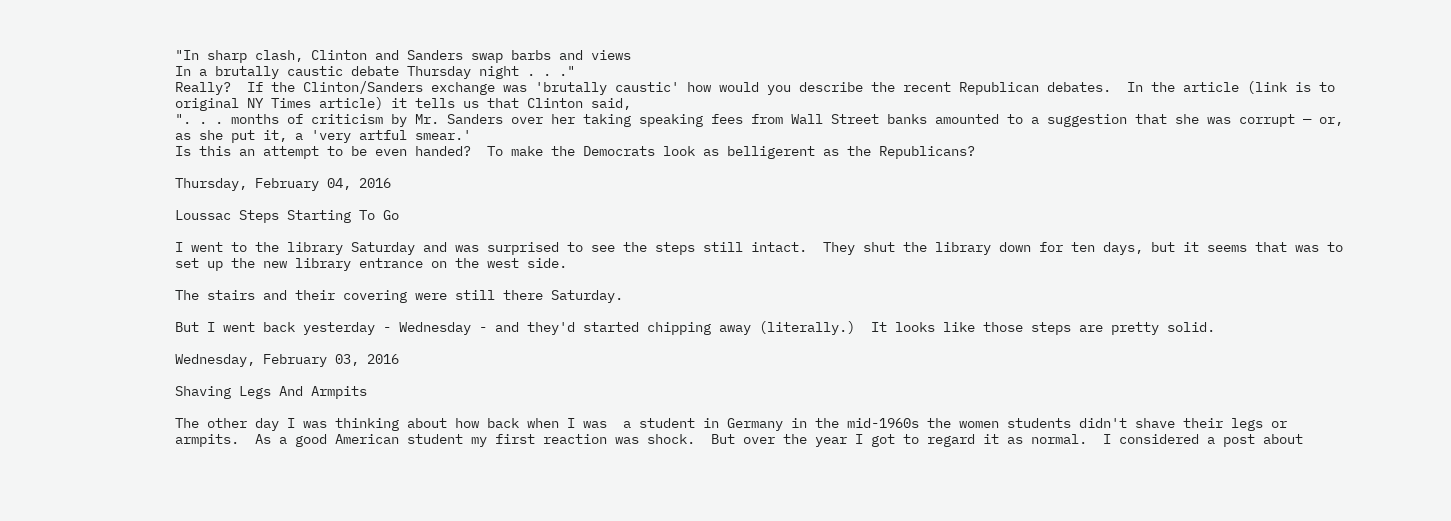"In sharp clash, Clinton and Sanders swap barbs and views
In a brutally caustic debate Thursday night . . ."
Really?  If the Clinton/Sanders exchange was 'brutally caustic' how would you describe the recent Republican debates.  In the article (link is to original NY Times article) it tells us that Clinton said,
". . . months of criticism by Mr. Sanders over her taking speaking fees from Wall Street banks amounted to a suggestion that she was corrupt — or, as she put it, a 'very artful smear.'
Is this an attempt to be even handed?  To make the Democrats look as belligerent as the Republicans?

Thursday, February 04, 2016

Loussac Steps Starting To Go

I went to the library Saturday and was surprised to see the steps still intact.  They shut the library down for ten days, but it seems that was to set up the new library entrance on the west side.

The stairs and their covering were still there Saturday.

But I went back yesterday - Wednesday - and they'd started chipping away (literally.)  It looks like those steps are pretty solid.

Wednesday, February 03, 2016

Shaving Legs And Armpits

The other day I was thinking about how back when I was  a student in Germany in the mid-1960s the women students didn't shave their legs or armpits.  As a good American student my first reaction was shock.  But over the year I got to regard it as normal.  I considered a post about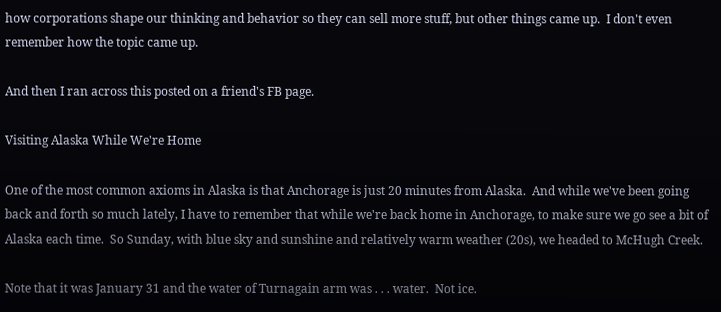how corporations shape our thinking and behavior so they can sell more stuff, but other things came up.  I don't even remember how the topic came up.

And then I ran across this posted on a friend's FB page.

Visiting Alaska While We're Home

One of the most common axioms in Alaska is that Anchorage is just 20 minutes from Alaska.  And while we've been going back and forth so much lately, I have to remember that while we're back home in Anchorage, to make sure we go see a bit of Alaska each time.  So Sunday, with blue sky and sunshine and relatively warm weather (20s), we headed to McHugh Creek.

Note that it was January 31 and the water of Turnagain arm was . . . water.  Not ice.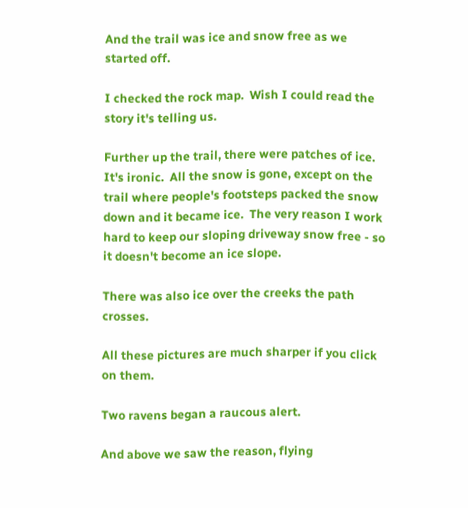And the trail was ice and snow free as we started off.

I checked the rock map.  Wish I could read the story it's telling us.

Further up the trail, there were patches of ice.  It's ironic.  All the snow is gone, except on the trail where people's footsteps packed the snow down and it became ice.  The very reason I work hard to keep our sloping driveway snow free - so it doesn't become an ice slope.

There was also ice over the creeks the path crosses.

All these pictures are much sharper if you click on them.

Two ravens began a raucous alert.

And above we saw the reason, flying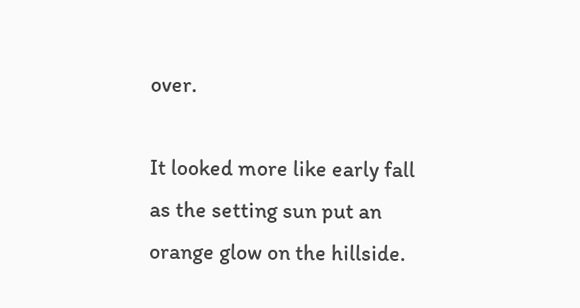over.

It looked more like early fall as the setting sun put an orange glow on the hillside.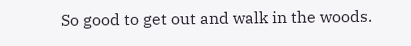So good to get out and walk in the woods.